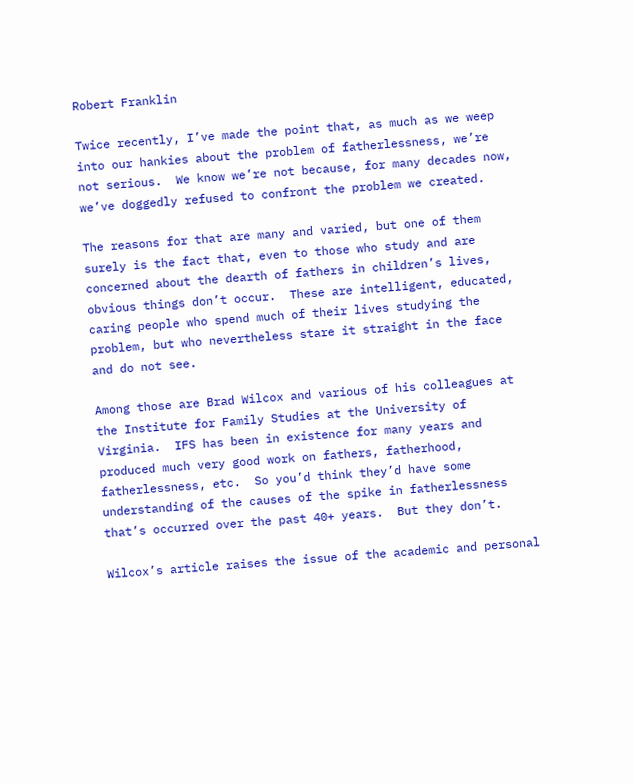Robert Franklin

Twice recently, I’ve made the point that, as much as we weep into our hankies about the problem of fatherlessness, we’re not serious.  We know we’re not because, for many decades now, we’ve doggedly refused to confront the problem we created.

The reasons for that are many and varied, but one of them surely is the fact that, even to those who study and are concerned about the dearth of fathers in children’s lives, obvious things don’t occur.  These are intelligent, educated, caring people who spend much of their lives studying the problem, but who nevertheless stare it straight in the face and do not see.

Among those are Brad Wilcox and various of his colleagues at the Institute for Family Studies at the University of Virginia.  IFS has been in existence for many years and produced much very good work on fathers, fatherhood, fatherlessness, etc.  So you’d think they’d have some understanding of the causes of the spike in fatherlessness that’s occurred over the past 40+ years.  But they don’t.

Wilcox’s article raises the issue of the academic and personal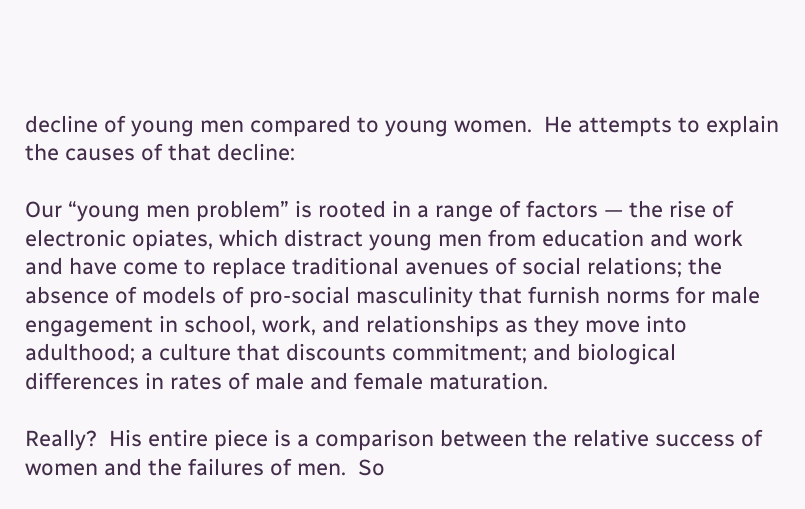decline of young men compared to young women.  He attempts to explain the causes of that decline:

Our “young men problem” is rooted in a range of factors — the rise of electronic opiates, which distract young men from education and work and have come to replace traditional avenues of social relations; the absence of models of pro-social masculinity that furnish norms for male engagement in school, work, and relationships as they move into adulthood; a culture that discounts commitment; and biological differences in rates of male and female maturation.

Really?  His entire piece is a comparison between the relative success of women and the failures of men.  So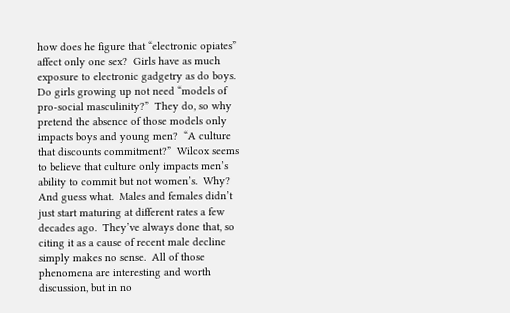how does he figure that “electronic opiates” affect only one sex?  Girls have as much exposure to electronic gadgetry as do boys.  Do girls growing up not need “models of pro-social masculinity?”  They do, so why pretend the absence of those models only impacts boys and young men?  “A culture that discounts commitment?”  Wilcox seems to believe that culture only impacts men’s ability to commit but not women’s.  Why?  And guess what.  Males and females didn’t just start maturing at different rates a few decades ago.  They’ve always done that, so citing it as a cause of recent male decline simply makes no sense.  All of those phenomena are interesting and worth discussion, but in no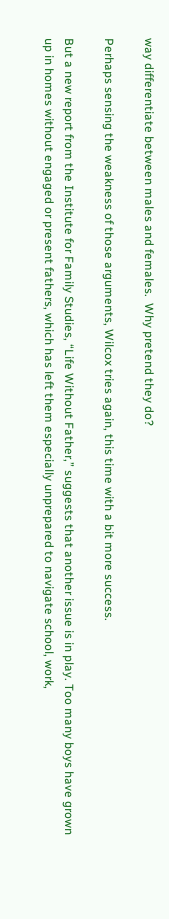way differentiate between males and females.  Why pretend they do?

Perhaps sensing the weakness of those arguments, Wilcox tries again, this time with a bit more success.

But a new report from the Institute for Family Studies, “Life Without Father,” suggests that another issue is in play. Too many boys have grown up in homes without engaged or present fathers, which has left them especially unprepared to navigate school, work,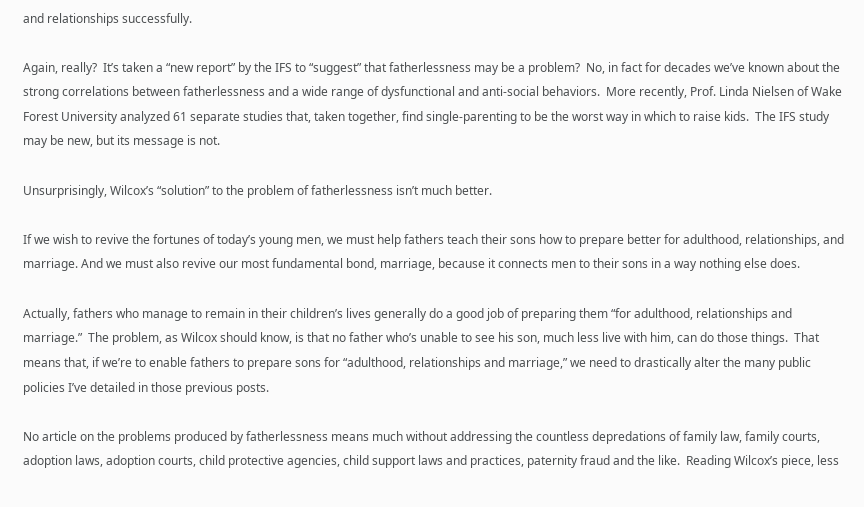and relationships successfully.

Again, really?  It’s taken a “new report” by the IFS to “suggest” that fatherlessness may be a problem?  No, in fact for decades we’ve known about the strong correlations between fatherlessness and a wide range of dysfunctional and anti-social behaviors.  More recently, Prof. Linda Nielsen of Wake Forest University analyzed 61 separate studies that, taken together, find single-parenting to be the worst way in which to raise kids.  The IFS study may be new, but its message is not.

Unsurprisingly, Wilcox’s “solution” to the problem of fatherlessness isn’t much better.

If we wish to revive the fortunes of today’s young men, we must help fathers teach their sons how to prepare better for adulthood, relationships, and marriage. And we must also revive our most fundamental bond, marriage, because it connects men to their sons in a way nothing else does.

Actually, fathers who manage to remain in their children’s lives generally do a good job of preparing them “for adulthood, relationships and marriage.”  The problem, as Wilcox should know, is that no father who’s unable to see his son, much less live with him, can do those things.  That means that, if we’re to enable fathers to prepare sons for “adulthood, relationships and marriage,” we need to drastically alter the many public policies I’ve detailed in those previous posts.

No article on the problems produced by fatherlessness means much without addressing the countless depredations of family law, family courts, adoption laws, adoption courts, child protective agencies, child support laws and practices, paternity fraud and the like.  Reading Wilcox’s piece, less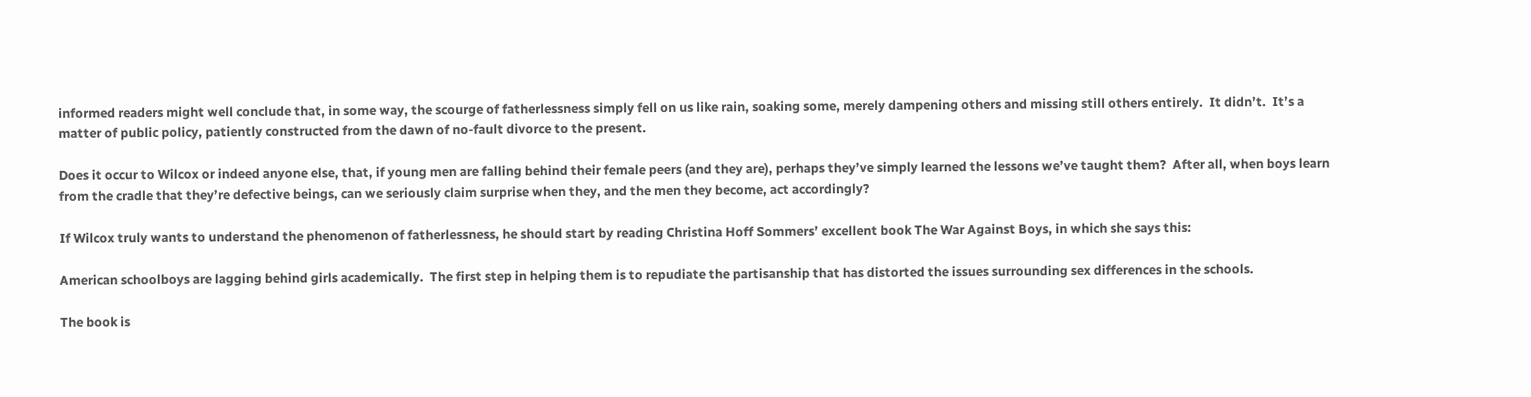informed readers might well conclude that, in some way, the scourge of fatherlessness simply fell on us like rain, soaking some, merely dampening others and missing still others entirely.  It didn’t.  It’s a matter of public policy, patiently constructed from the dawn of no-fault divorce to the present.

Does it occur to Wilcox or indeed anyone else, that, if young men are falling behind their female peers (and they are), perhaps they’ve simply learned the lessons we’ve taught them?  After all, when boys learn from the cradle that they’re defective beings, can we seriously claim surprise when they, and the men they become, act accordingly?

If Wilcox truly wants to understand the phenomenon of fatherlessness, he should start by reading Christina Hoff Sommers’ excellent book The War Against Boys, in which she says this:

American schoolboys are lagging behind girls academically.  The first step in helping them is to repudiate the partisanship that has distorted the issues surrounding sex differences in the schools.

The book is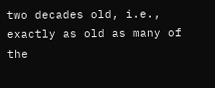two decades old, i.e., exactly as old as many of the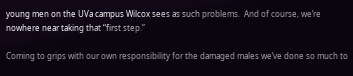young men on the UVa campus Wilcox sees as such problems.  And of course, we’re nowhere near taking that “first step.”

Coming to grips with our own responsibility for the damaged males we’ve done so much to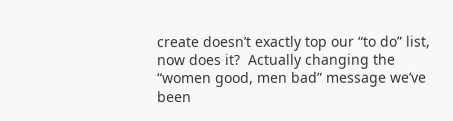create doesn’t exactly top our “to do” list, now does it?  Actually changing the “women good, men bad” message we’ve been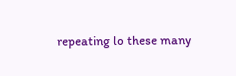repeating lo these many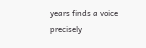years finds a voice precisely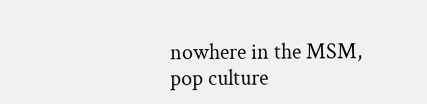nowhere in the MSM, pop culture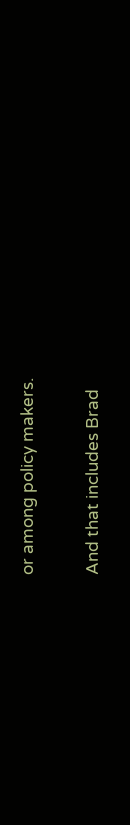or among policy makers.

And that includes Brad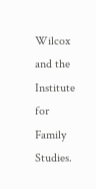Wilcox and the Institute for Family Studies.